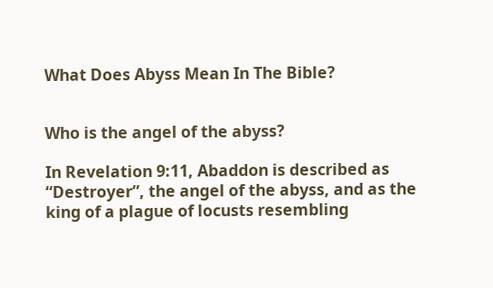What Does Abyss Mean In The Bible?


Who is the angel of the abyss?

In Revelation 9:11, Abaddon is described as “Destroyer”, the angel of the abyss, and as the king of a plague of locusts resembling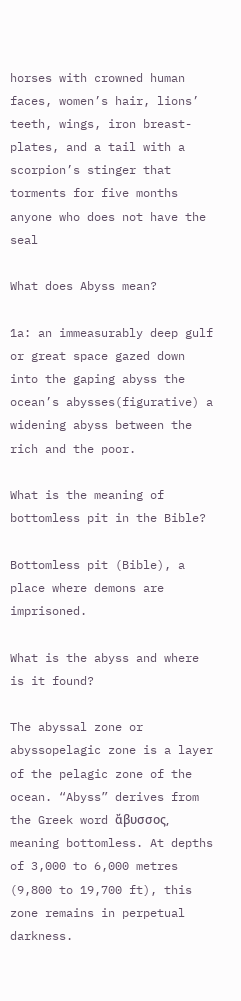horses with crowned human faces, women’s hair, lions’ teeth, wings, iron breast-plates, and a tail with a scorpion’s stinger that torments for five months anyone who does not have the seal

What does Abyss mean?

1a: an immeasurably deep gulf or great space gazed down into the gaping abyss the ocean’s abysses(figurative) a widening abyss between the rich and the poor.

What is the meaning of bottomless pit in the Bible?

Bottomless pit (Bible), a place where demons are imprisoned.

What is the abyss and where is it found?

The abyssal zone or abyssopelagic zone is a layer of the pelagic zone of the ocean. “Abyss” derives from the Greek word ἄβυσσος, meaning bottomless. At depths of 3,000 to 6,000 metres (9,800 to 19,700 ft), this zone remains in perpetual darkness.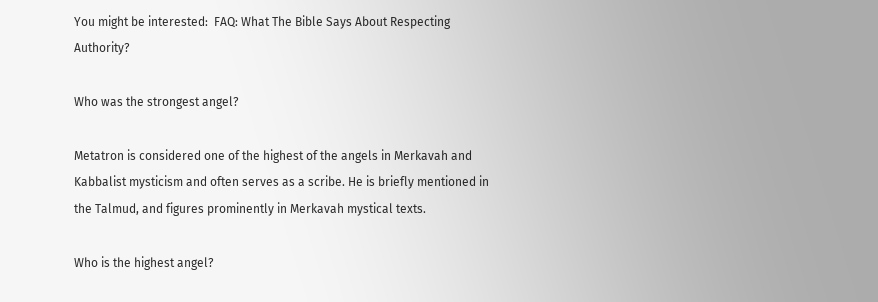You might be interested:  FAQ: What The Bible Says About Respecting Authority?

Who was the strongest angel?

Metatron is considered one of the highest of the angels in Merkavah and Kabbalist mysticism and often serves as a scribe. He is briefly mentioned in the Talmud, and figures prominently in Merkavah mystical texts.

Who is the highest angel?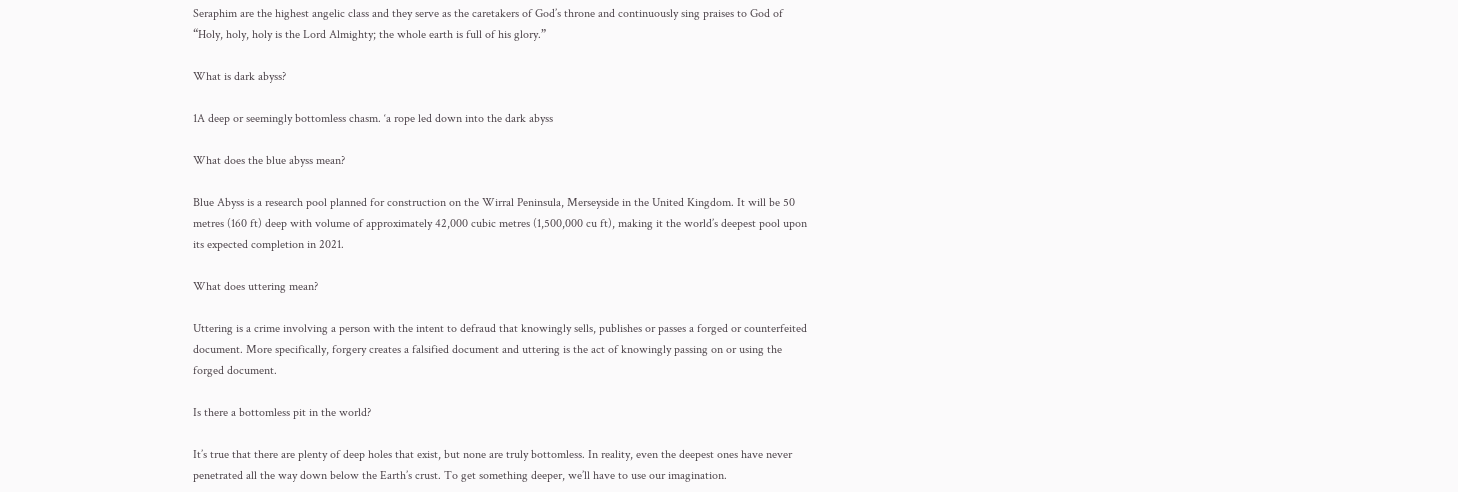Seraphim are the highest angelic class and they serve as the caretakers of God’s throne and continuously sing praises to God of “Holy, holy, holy is the Lord Almighty; the whole earth is full of his glory.”

What is dark abyss?

1A deep or seemingly bottomless chasm. ‘a rope led down into the dark abyss

What does the blue abyss mean?

Blue Abyss is a research pool planned for construction on the Wirral Peninsula, Merseyside in the United Kingdom. It will be 50 metres (160 ft) deep with volume of approximately 42,000 cubic metres (1,500,000 cu ft), making it the world’s deepest pool upon its expected completion in 2021.

What does uttering mean?

Uttering is a crime involving a person with the intent to defraud that knowingly sells, publishes or passes a forged or counterfeited document. More specifically, forgery creates a falsified document and uttering is the act of knowingly passing on or using the forged document.

Is there a bottomless pit in the world?

It’s true that there are plenty of deep holes that exist, but none are truly bottomless. In reality, even the deepest ones have never penetrated all the way down below the Earth’s crust. To get something deeper, we’ll have to use our imagination.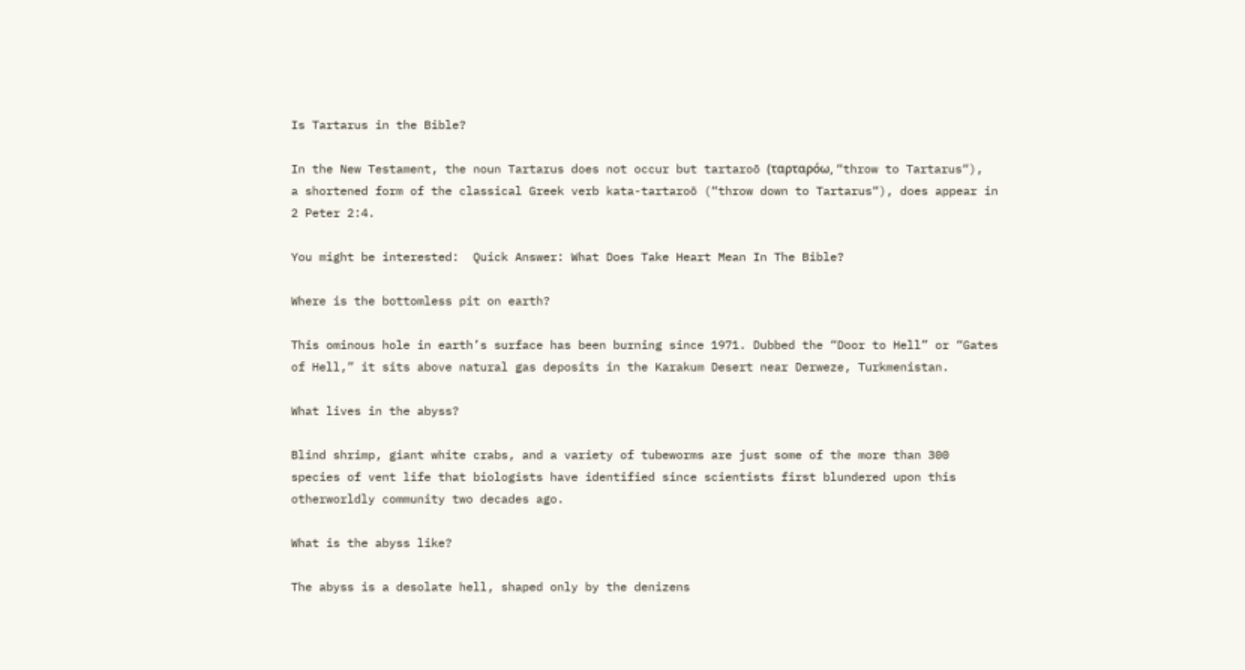Is Tartarus in the Bible?

In the New Testament, the noun Tartarus does not occur but tartaroō (ταρταρόω, “throw to Tartarus“), a shortened form of the classical Greek verb kata-tartaroō (“throw down to Tartarus“), does appear in 2 Peter 2:4.

You might be interested:  Quick Answer: What Does Take Heart Mean In The Bible?

Where is the bottomless pit on earth?

This ominous hole in earth’s surface has been burning since 1971. Dubbed the “Door to Hell” or “Gates of Hell,” it sits above natural gas deposits in the Karakum Desert near Derweze, Turkmenistan.

What lives in the abyss?

Blind shrimp, giant white crabs, and a variety of tubeworms are just some of the more than 300 species of vent life that biologists have identified since scientists first blundered upon this otherworldly community two decades ago.

What is the abyss like?

The abyss is a desolate hell, shaped only by the denizens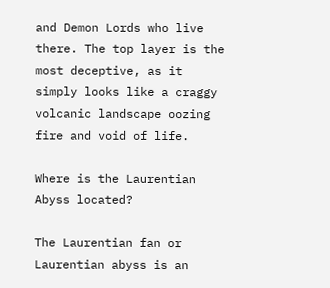and Demon Lords who live there. The top layer is the most deceptive, as it simply looks like a craggy volcanic landscape oozing fire and void of life.

Where is the Laurentian Abyss located?

The Laurentian fan or Laurentian abyss is an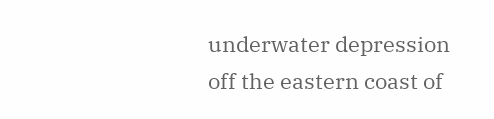underwater depression off the eastern coast of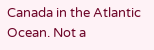Canada in the Atlantic Ocean. Not a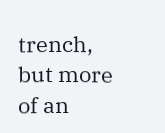trench, but more of an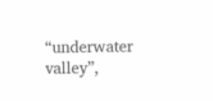“underwater valley”,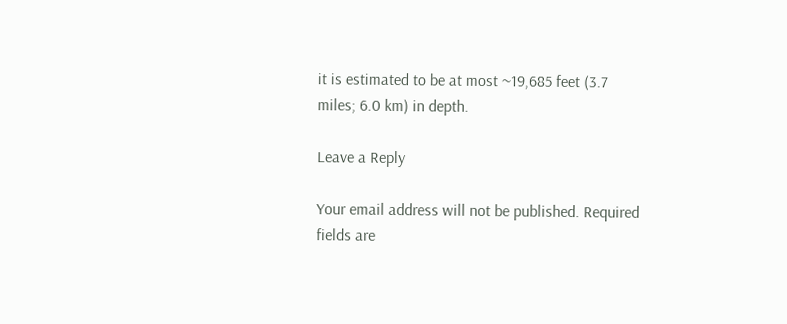it is estimated to be at most ~19,685 feet (3.7 miles; 6.0 km) in depth.

Leave a Reply

Your email address will not be published. Required fields are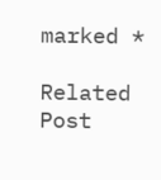marked *

Related Post